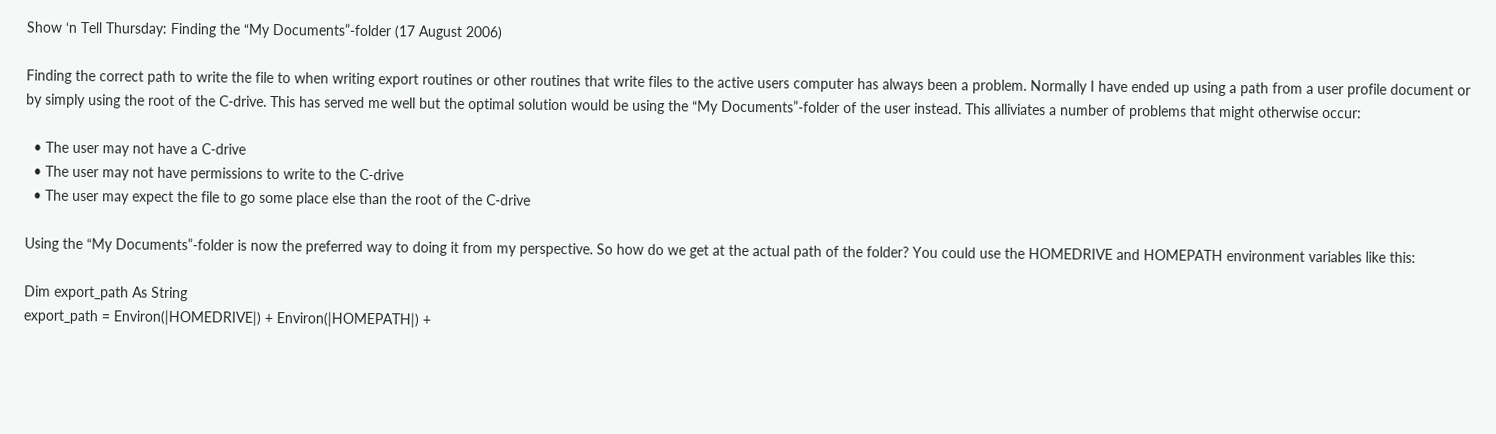Show ‘n Tell Thursday: Finding the “My Documents”-folder (17 August 2006)

Finding the correct path to write the file to when writing export routines or other routines that write files to the active users computer has always been a problem. Normally I have ended up using a path from a user profile document or by simply using the root of the C-drive. This has served me well but the optimal solution would be using the “My Documents”-folder of the user instead. This alliviates a number of problems that might otherwise occur:

  • The user may not have a C-drive
  • The user may not have permissions to write to the C-drive
  • The user may expect the file to go some place else than the root of the C-drive

Using the “My Documents”-folder is now the preferred way to doing it from my perspective. So how do we get at the actual path of the folder? You could use the HOMEDRIVE and HOMEPATH environment variables like this:

Dim export_path As String
export_path = Environ(|HOMEDRIVE|) + Environ(|HOMEPATH|) +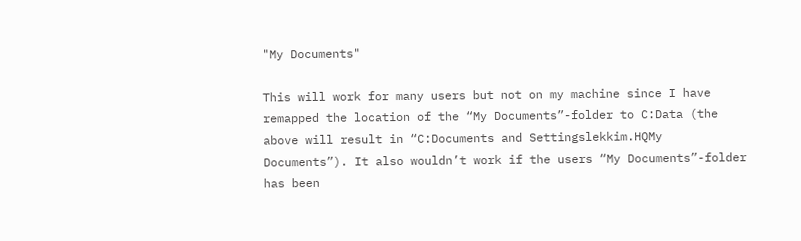"My Documents"

This will work for many users but not on my machine since I have remapped the location of the “My Documents”-folder to C:Data (the above will result in “C:Documents and Settingslekkim.HQMy Documents”). It also wouldn’t work if the users “My Documents”-folder has been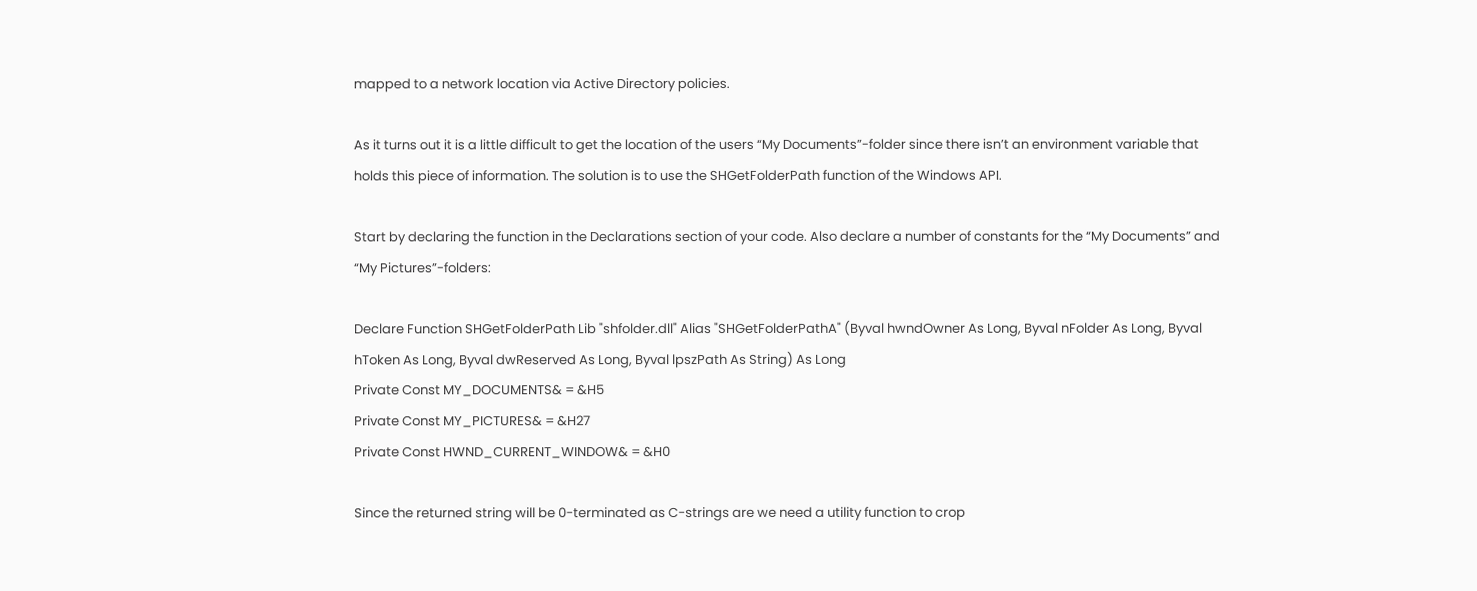mapped to a network location via Active Directory policies.

As it turns out it is a little difficult to get the location of the users “My Documents”-folder since there isn’t an environment variable that holds this piece of information. The solution is to use the SHGetFolderPath function of the Windows API.

Start by declaring the function in the Declarations section of your code. Also declare a number of constants for the “My Documents” and “My Pictures”-folders:

Declare Function SHGetFolderPath Lib "shfolder.dll" Alias "SHGetFolderPathA" (Byval hwndOwner As Long, Byval nFolder As Long, Byval hToken As Long, Byval dwReserved As Long, Byval lpszPath As String) As Long
Private Const MY_DOCUMENTS& = &H5
Private Const MY_PICTURES& = &H27
Private Const HWND_CURRENT_WINDOW& = &H0

Since the returned string will be 0-terminated as C-strings are we need a utility function to crop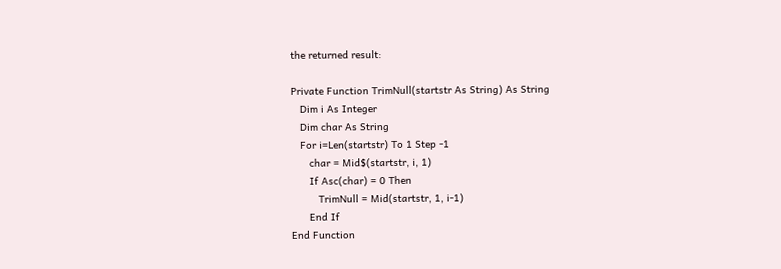the returned result:

Private Function TrimNull(startstr As String) As String
   Dim i As Integer
   Dim char As String
   For i=Len(startstr) To 1 Step -1
      char = Mid$(startstr, i, 1)
      If Asc(char) = 0 Then
         TrimNull = Mid(startstr, 1, i-1)
      End If
End Function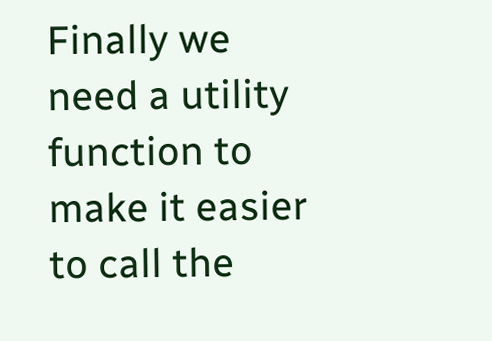Finally we need a utility function to make it easier to call the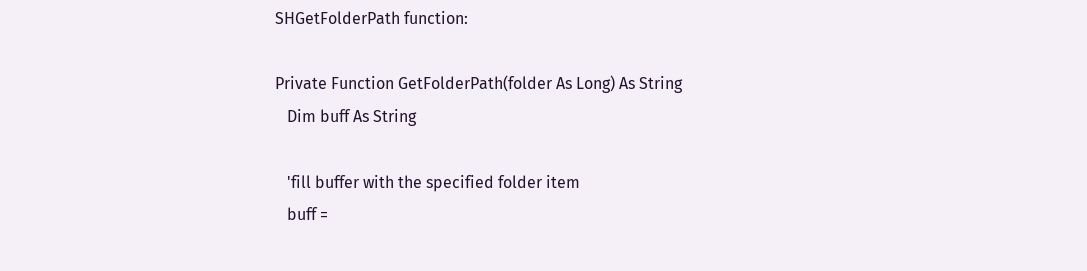SHGetFolderPath function:

Private Function GetFolderPath(folder As Long) As String
   Dim buff As String

   'fill buffer with the specified folder item
   buff =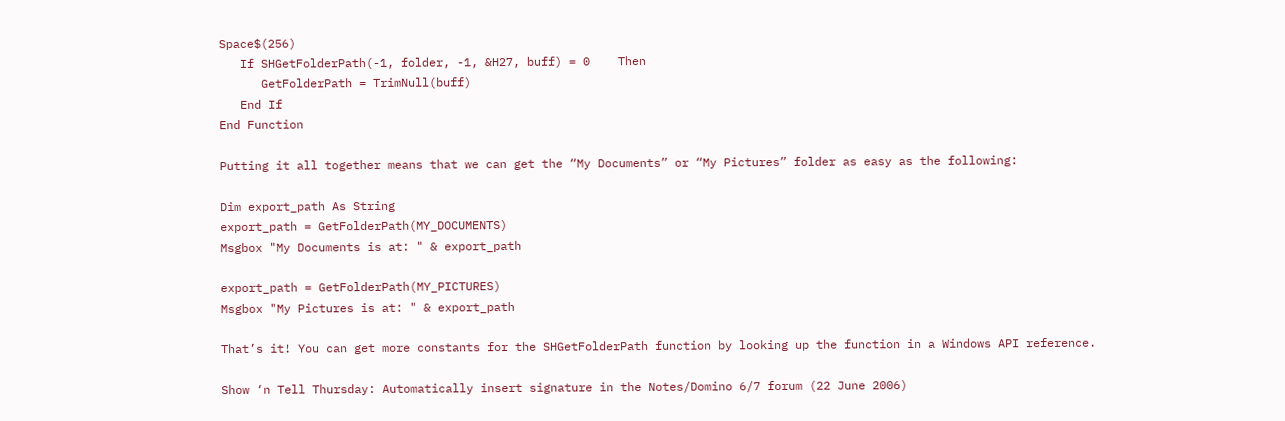Space$(256)
   If SHGetFolderPath(-1, folder, -1, &H27, buff) = 0    Then
      GetFolderPath = TrimNull(buff)
   End If
End Function

Putting it all together means that we can get the “My Documents” or “My Pictures” folder as easy as the following:

Dim export_path As String
export_path = GetFolderPath(MY_DOCUMENTS)
Msgbox "My Documents is at: " & export_path

export_path = GetFolderPath(MY_PICTURES)
Msgbox "My Pictures is at: " & export_path

That’s it! You can get more constants for the SHGetFolderPath function by looking up the function in a Windows API reference.

Show ‘n Tell Thursday: Automatically insert signature in the Notes/Domino 6/7 forum (22 June 2006)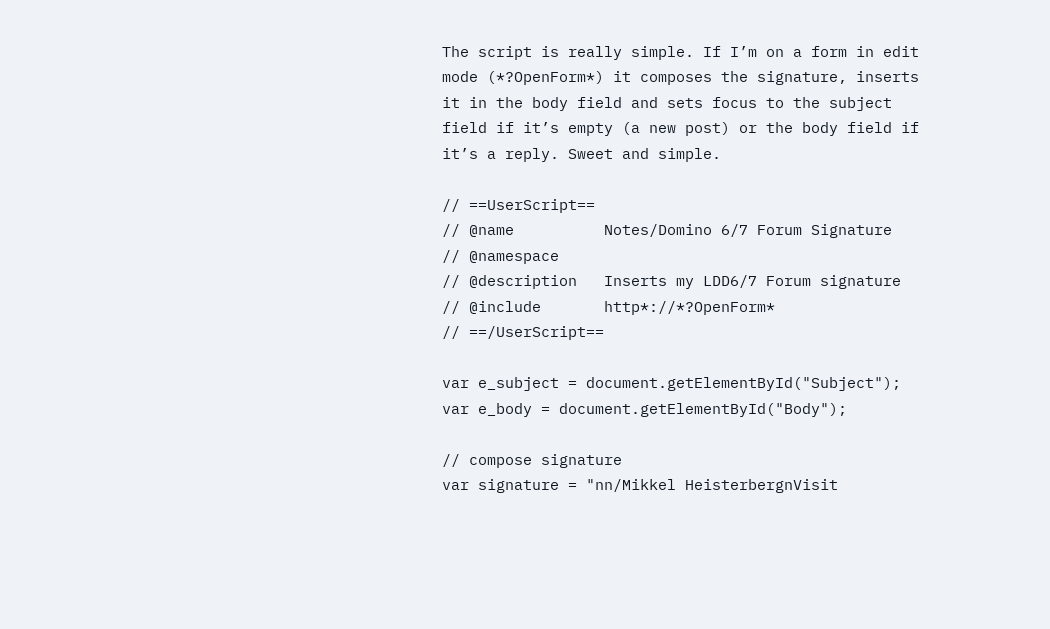The script is really simple. If I’m on a form in edit mode (*?OpenForm*) it composes the signature, inserts it in the body field and sets focus to the subject field if it’s empty (a new post) or the body field if it’s a reply. Sweet and simple.

// ==UserScript==
// @name          Notes/Domino 6/7 Forum Signature
// @namespace
// @description   Inserts my LDD6/7 Forum signature
// @include       http*://*?OpenForm*
// ==/UserScript==

var e_subject = document.getElementById("Subject");
var e_body = document.getElementById("Body");

// compose signature
var signature = "nn/Mikkel HeisterbergnVisit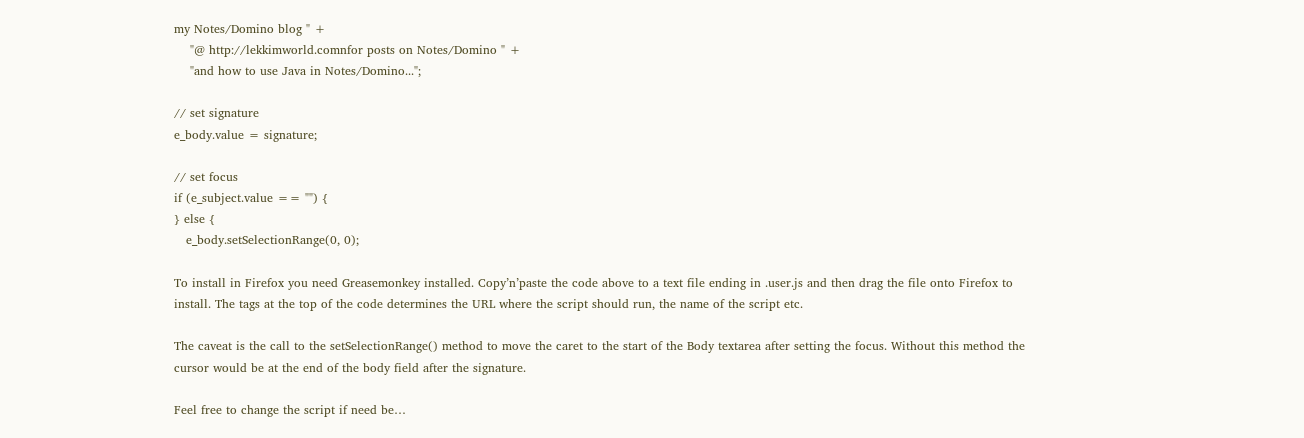my Notes/Domino blog " +
    "@ http://lekkimworld.comnfor posts on Notes/Domino " +
    "and how to use Java in Notes/Domino...";

// set signature
e_body.value = signature;

// set focus
if (e_subject.value == "") {
} else {
   e_body.setSelectionRange(0, 0);

To install in Firefox you need Greasemonkey installed. Copy’n’paste the code above to a text file ending in .user.js and then drag the file onto Firefox to install. The tags at the top of the code determines the URL where the script should run, the name of the script etc.

The caveat is the call to the setSelectionRange() method to move the caret to the start of the Body textarea after setting the focus. Without this method the cursor would be at the end of the body field after the signature.

Feel free to change the script if need be…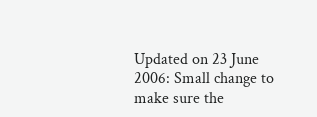Updated on 23 June 2006: Small change to make sure the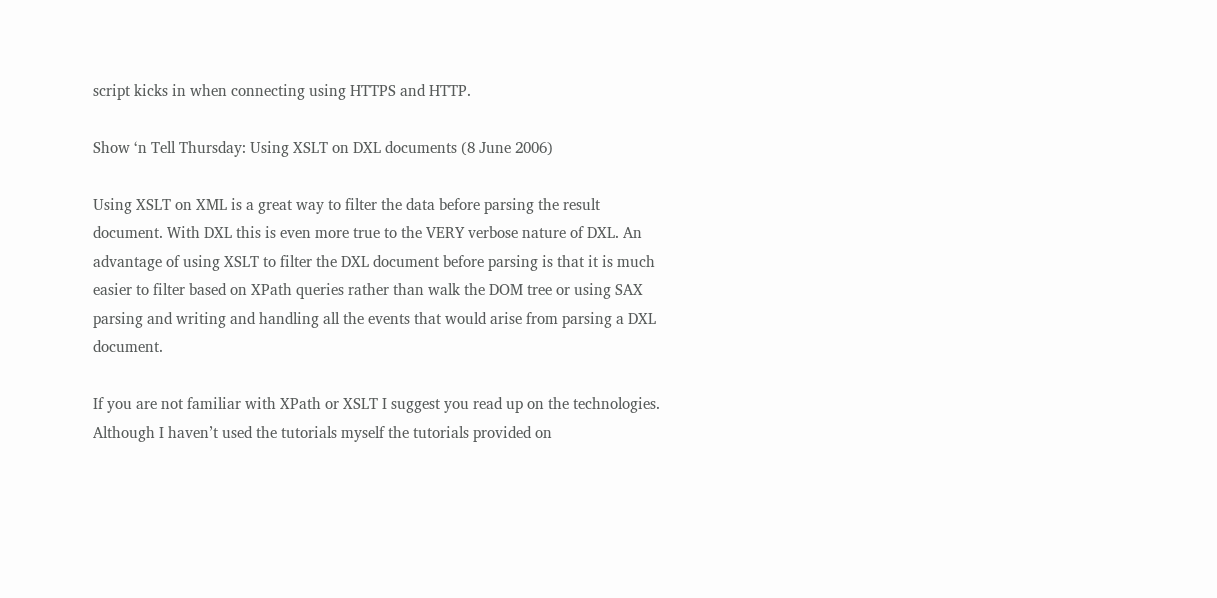script kicks in when connecting using HTTPS and HTTP.

Show ‘n Tell Thursday: Using XSLT on DXL documents (8 June 2006)

Using XSLT on XML is a great way to filter the data before parsing the result document. With DXL this is even more true to the VERY verbose nature of DXL. An advantage of using XSLT to filter the DXL document before parsing is that it is much easier to filter based on XPath queries rather than walk the DOM tree or using SAX parsing and writing and handling all the events that would arise from parsing a DXL document.

If you are not familiar with XPath or XSLT I suggest you read up on the technologies. Although I haven’t used the tutorials myself the tutorials provided on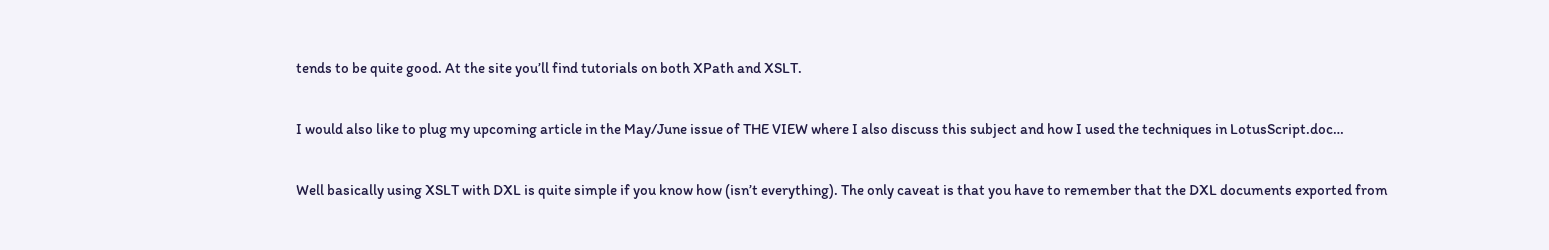tends to be quite good. At the site you’ll find tutorials on both XPath and XSLT.

I would also like to plug my upcoming article in the May/June issue of THE VIEW where I also discuss this subject and how I used the techniques in LotusScript.doc…

Well basically using XSLT with DXL is quite simple if you know how (isn’t everything). The only caveat is that you have to remember that the DXL documents exported from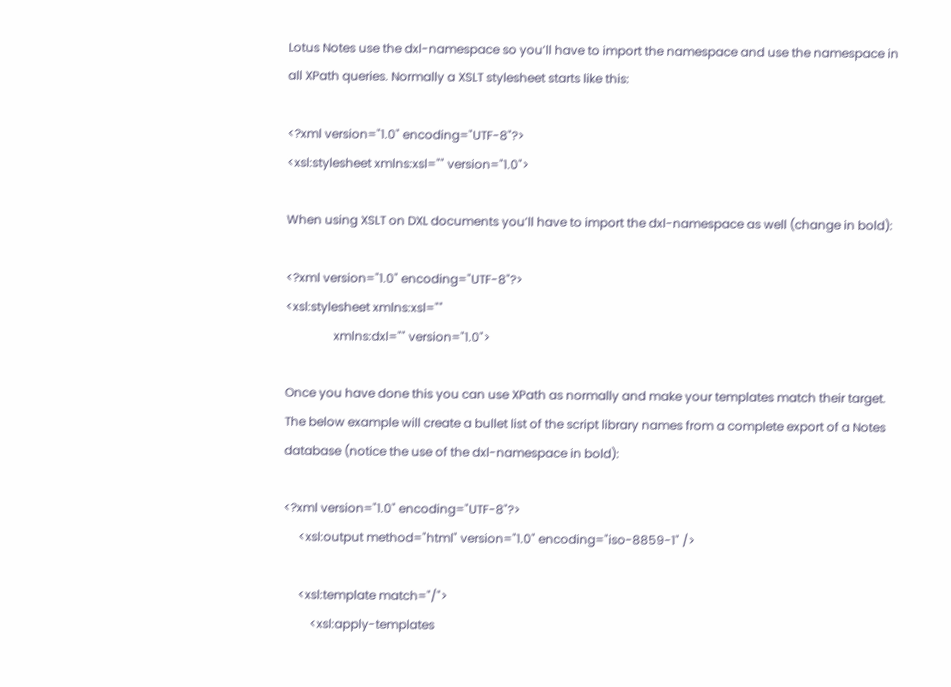Lotus Notes use the dxl-namespace so you’ll have to import the namespace and use the namespace in all XPath queries. Normally a XSLT stylesheet starts like this:

<?xml version="1.0" encoding="UTF-8"?>
<xsl:stylesheet xmlns:xsl="" version="1.0">

When using XSLT on DXL documents you’ll have to import the dxl-namespace as well (change in bold):

<?xml version="1.0" encoding="UTF-8"?>
<xsl:stylesheet xmlns:xsl=""
                xmlns:dxl="" version="1.0">

Once you have done this you can use XPath as normally and make your templates match their target. The below example will create a bullet list of the script library names from a complete export of a Notes database (notice the use of the dxl-namespace in bold):

<?xml version="1.0" encoding="UTF-8"?>
     <xsl:output method="html" version="1.0" encoding="iso-8859-1" />

     <xsl:template match="/">
         <xsl:apply-templates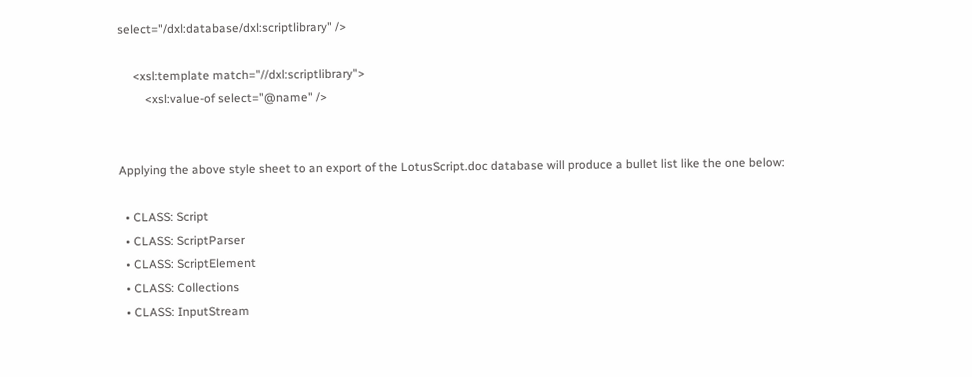select="/dxl:database/dxl:scriptlibrary" />

     <xsl:template match="//dxl:scriptlibrary">
         <xsl:value-of select="@name" />


Applying the above style sheet to an export of the LotusScript.doc database will produce a bullet list like the one below:

  • CLASS: Script
  • CLASS: ScriptParser
  • CLASS: ScriptElement
  • CLASS: Collections
  • CLASS: InputStream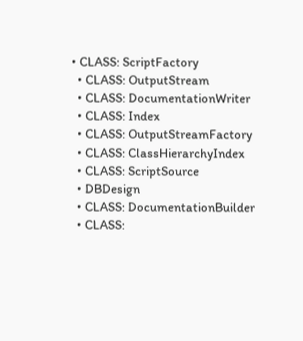• CLASS: ScriptFactory
  • CLASS: OutputStream
  • CLASS: DocumentationWriter
  • CLASS: Index
  • CLASS: OutputStreamFactory
  • CLASS: ClassHierarchyIndex
  • CLASS: ScriptSource
  • DBDesign
  • CLASS: DocumentationBuilder
  • CLASS: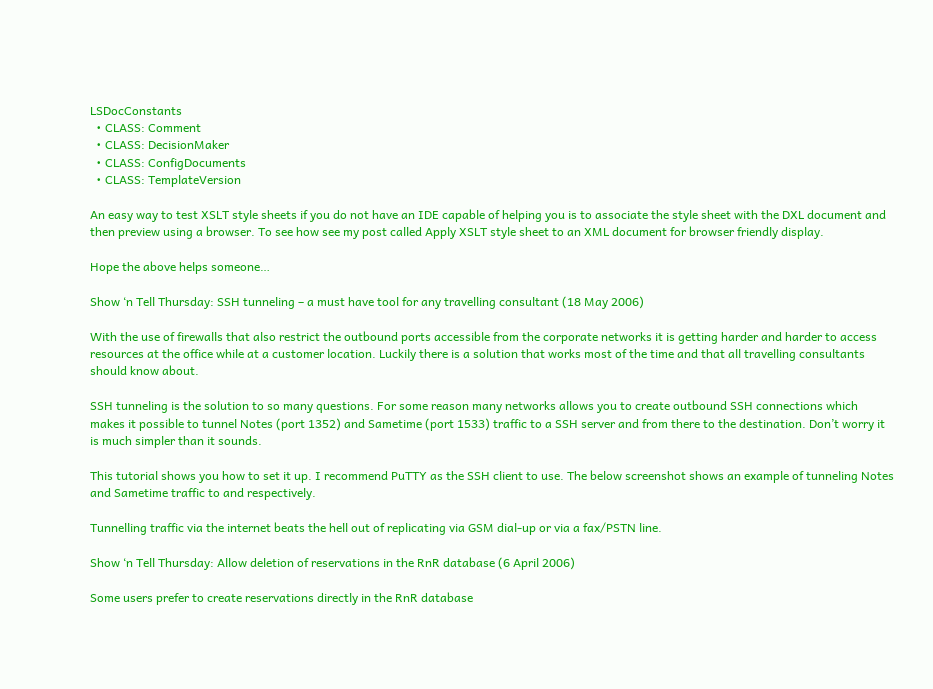LSDocConstants
  • CLASS: Comment
  • CLASS: DecisionMaker
  • CLASS: ConfigDocuments
  • CLASS: TemplateVersion

An easy way to test XSLT style sheets if you do not have an IDE capable of helping you is to associate the style sheet with the DXL document and then preview using a browser. To see how see my post called Apply XSLT style sheet to an XML document for browser friendly display.

Hope the above helps someone…

Show ‘n Tell Thursday: SSH tunneling – a must have tool for any travelling consultant (18 May 2006)

With the use of firewalls that also restrict the outbound ports accessible from the corporate networks it is getting harder and harder to access resources at the office while at a customer location. Luckily there is a solution that works most of the time and that all travelling consultants should know about.

SSH tunneling is the solution to so many questions. For some reason many networks allows you to create outbound SSH connections which makes it possible to tunnel Notes (port 1352) and Sametime (port 1533) traffic to a SSH server and from there to the destination. Don’t worry it is much simpler than it sounds.

This tutorial shows you how to set it up. I recommend PuTTY as the SSH client to use. The below screenshot shows an example of tunneling Notes and Sametime traffic to and respectively.

Tunnelling traffic via the internet beats the hell out of replicating via GSM dial-up or via a fax/PSTN line.

Show ‘n Tell Thursday: Allow deletion of reservations in the RnR database (6 April 2006)

Some users prefer to create reservations directly in the RnR database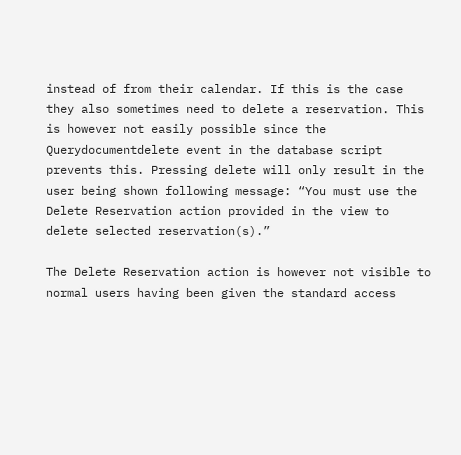instead of from their calendar. If this is the case they also sometimes need to delete a reservation. This is however not easily possible since the Querydocumentdelete event in the database script prevents this. Pressing delete will only result in the user being shown following message: “You must use the Delete Reservation action provided in the view to delete selected reservation(s).”

The Delete Reservation action is however not visible to normal users having been given the standard access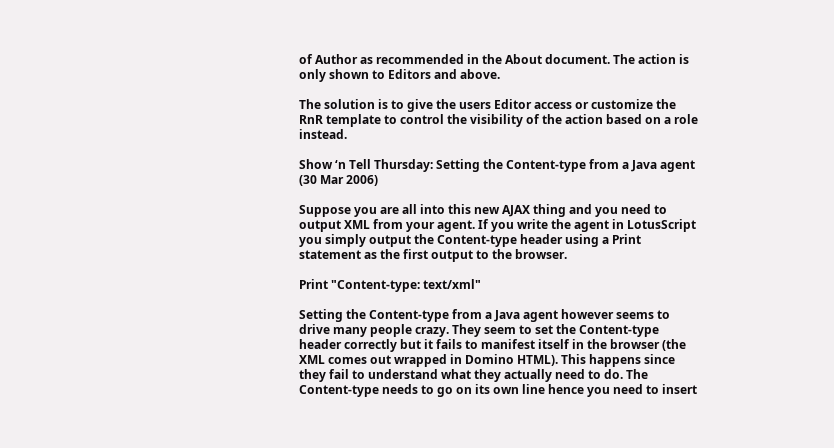of Author as recommended in the About document. The action is only shown to Editors and above.

The solution is to give the users Editor access or customize the RnR template to control the visibility of the action based on a role instead.

Show ‘n Tell Thursday: Setting the Content-type from a Java agent (30 Mar 2006)

Suppose you are all into this new AJAX thing and you need to output XML from your agent. If you write the agent in LotusScript you simply output the Content-type header using a Print statement as the first output to the browser.

Print "Content-type: text/xml"

Setting the Content-type from a Java agent however seems to drive many people crazy. They seem to set the Content-type header correctly but it fails to manifest itself in the browser (the XML comes out wrapped in Domino HTML). This happens since they fail to understand what they actually need to do. The Content-type needs to go on its own line hence you need to insert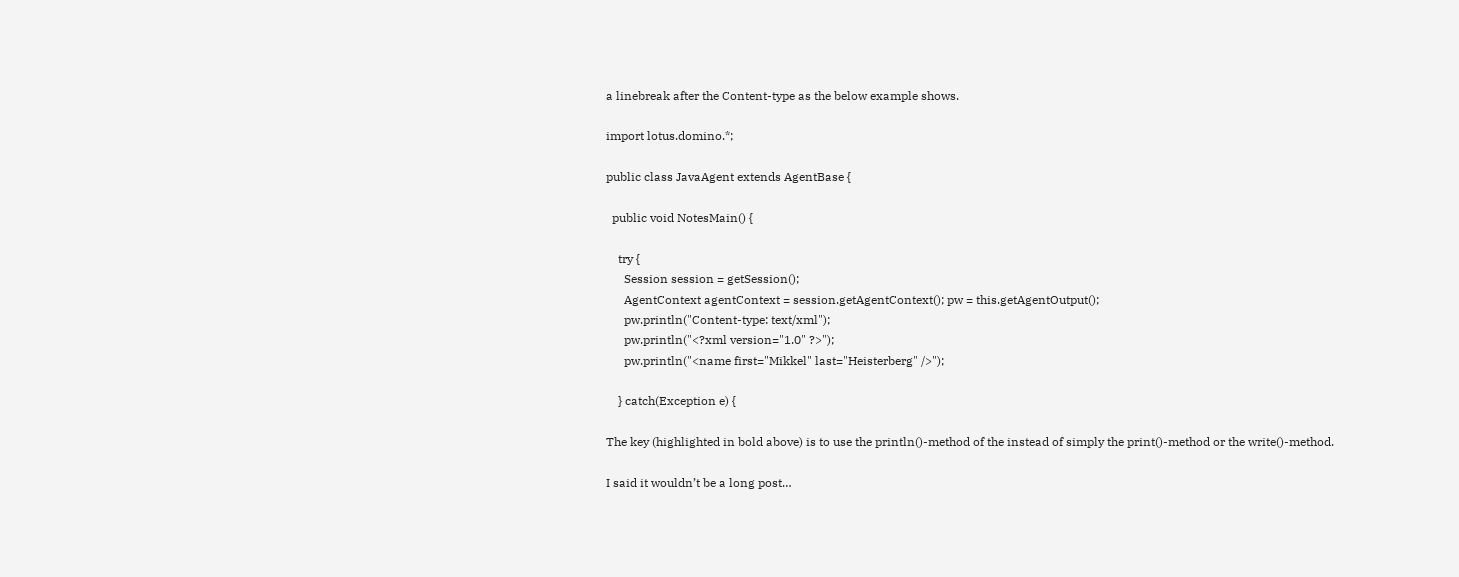a linebreak after the Content-type as the below example shows.

import lotus.domino.*;

public class JavaAgent extends AgentBase {

  public void NotesMain() {

    try {
      Session session = getSession();
      AgentContext agentContext = session.getAgentContext(); pw = this.getAgentOutput();
      pw.println("Content-type: text/xml");
      pw.println("<?xml version="1.0" ?>");
      pw.println("<name first="Mikkel" last="Heisterberg" />");

    } catch(Exception e) {

The key (highlighted in bold above) is to use the println()-method of the instead of simply the print()-method or the write()-method.

I said it wouldn’t be a long post…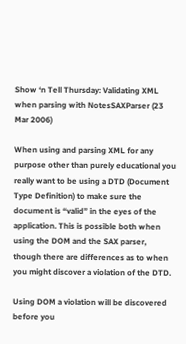Show ‘n Tell Thursday: Validating XML when parsing with NotesSAXParser (23 Mar 2006)

When using and parsing XML for any purpose other than purely educational you really want to be using a DTD (Document Type Definition) to make sure the document is “valid” in the eyes of the application. This is possible both when using the DOM and the SAX parser, though there are differences as to when you might discover a violation of the DTD.

Using DOM a violation will be discovered before you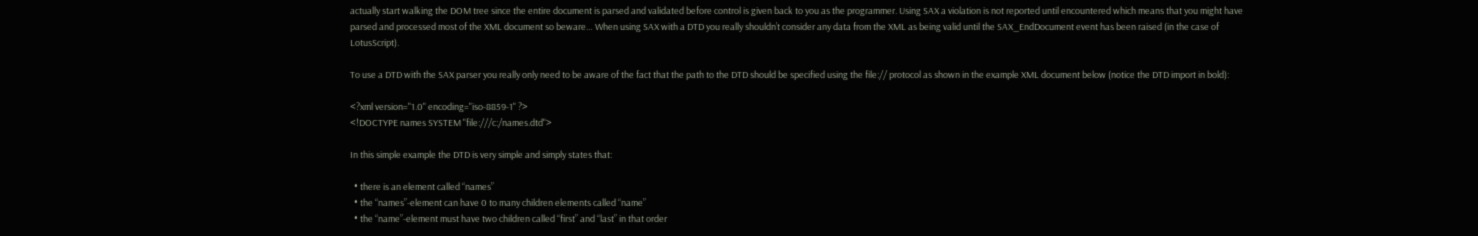actually start walking the DOM tree since the entire document is parsed and validated before control is given back to you as the programmer. Using SAX a violation is not reported until encountered which means that you might have parsed and processed most of the XML document so beware… When using SAX with a DTD you really shouldn’t consider any data from the XML as being valid until the SAX_EndDocument event has been raised (in the case of LotusScript).

To use a DTD with the SAX parser you really only need to be aware of the fact that the path to the DTD should be specified using the file:// protocol as shown in the example XML document below (notice the DTD import in bold):

<?xml version="1.0" encoding="iso-8859-1" ?>
<!DOCTYPE names SYSTEM "file:///c:/names.dtd">

In this simple example the DTD is very simple and simply states that:

  • there is an element called “names”
  • the “names”-element can have 0 to many children elements called “name”
  • the “name”-element must have two children called “first” and “last” in that order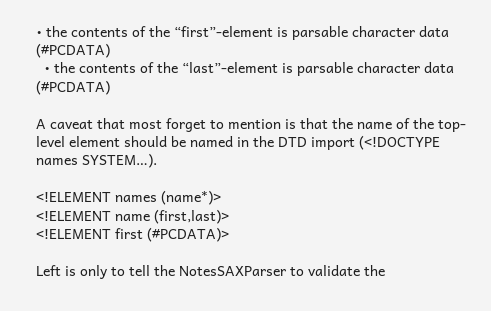• the contents of the “first”-element is parsable character data (#PCDATA)
  • the contents of the “last”-element is parsable character data (#PCDATA)

A caveat that most forget to mention is that the name of the top-level element should be named in the DTD import (<!DOCTYPE names SYSTEM…).

<!ELEMENT names (name*)>
<!ELEMENT name (first,last)>
<!ELEMENT first (#PCDATA)>

Left is only to tell the NotesSAXParser to validate the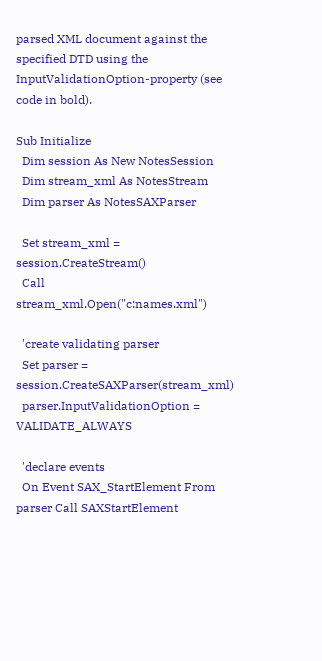parsed XML document against the specified DTD using the InputValidationOption-property (see code in bold).

Sub Initialize
  Dim session As New NotesSession
  Dim stream_xml As NotesStream
  Dim parser As NotesSAXParser

  Set stream_xml = session.CreateStream()
  Call stream_xml.Open("c:names.xml")

  'create validating parser
  Set parser = session.CreateSAXParser(stream_xml)
  parser.InputValidationOption = VALIDATE_ALWAYS

  'declare events
  On Event SAX_StartElement From parser Call SAXStartElement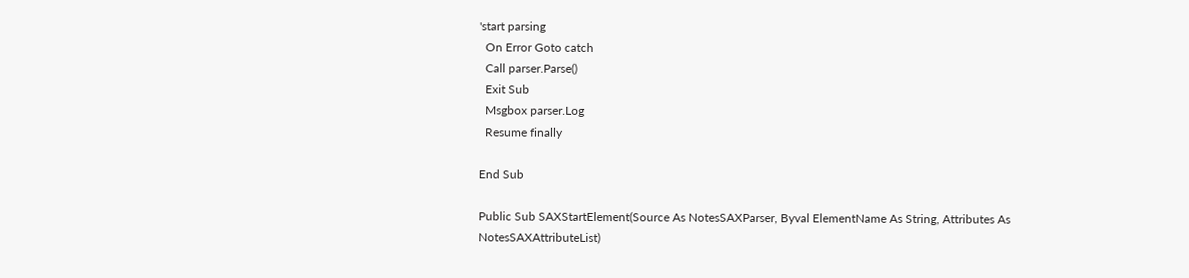'start parsing
  On Error Goto catch
  Call parser.Parse()
  Exit Sub
  Msgbox parser.Log
  Resume finally

End Sub

Public Sub SAXStartElement(Source As NotesSAXParser, Byval ElementName As String, Attributes As NotesSAXAttributeList)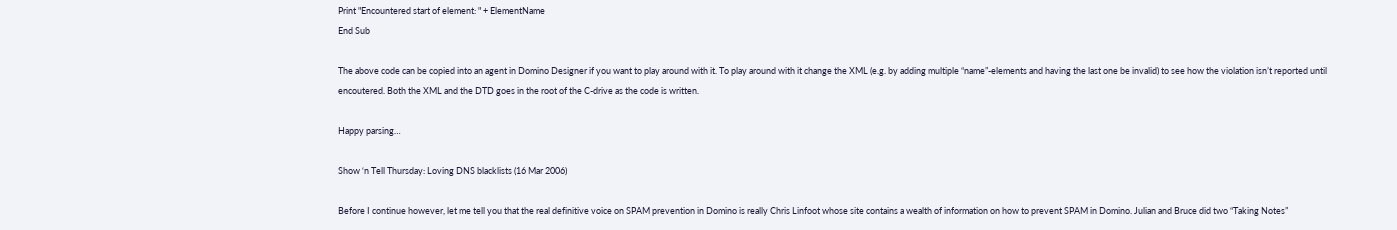Print "Encountered start of element: " + ElementName
End Sub

The above code can be copied into an agent in Domino Designer if you want to play around with it. To play around with it change the XML (e.g. by adding multiple “name”-elements and having the last one be invalid) to see how the violation isn’t reported until encoutered. Both the XML and the DTD goes in the root of the C-drive as the code is written.

Happy parsing…

Show ‘n Tell Thursday: Loving DNS blacklists (16 Mar 2006)

Before I continue however, let me tell you that the real definitive voice on SPAM prevention in Domino is really Chris Linfoot whose site contains a wealth of information on how to prevent SPAM in Domino. Julian and Bruce did two “Taking Notes”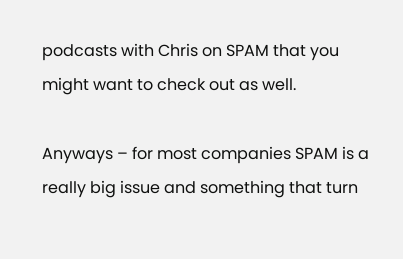podcasts with Chris on SPAM that you might want to check out as well.

Anyways – for most companies SPAM is a really big issue and something that turn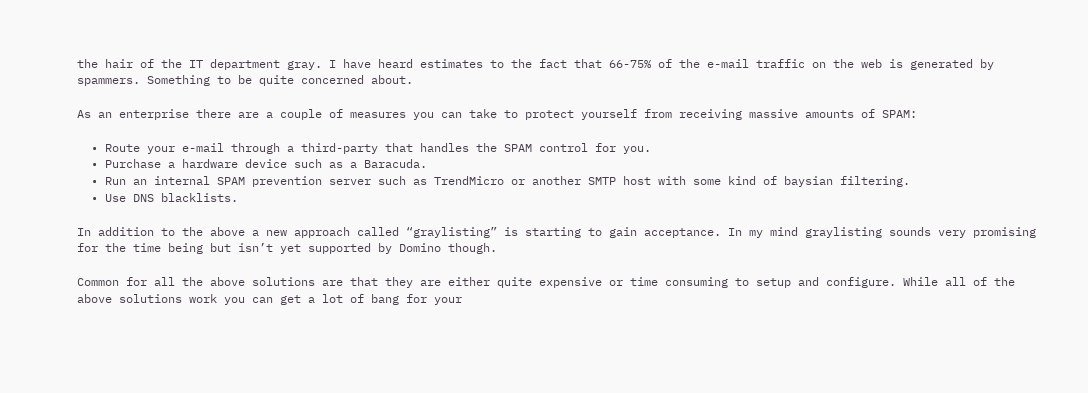the hair of the IT department gray. I have heard estimates to the fact that 66-75% of the e-mail traffic on the web is generated by spammers. Something to be quite concerned about.

As an enterprise there are a couple of measures you can take to protect yourself from receiving massive amounts of SPAM:

  • Route your e-mail through a third-party that handles the SPAM control for you.
  • Purchase a hardware device such as a Baracuda.
  • Run an internal SPAM prevention server such as TrendMicro or another SMTP host with some kind of baysian filtering.
  • Use DNS blacklists.

In addition to the above a new approach called “graylisting” is starting to gain acceptance. In my mind graylisting sounds very promising for the time being but isn’t yet supported by Domino though.

Common for all the above solutions are that they are either quite expensive or time consuming to setup and configure. While all of the above solutions work you can get a lot of bang for your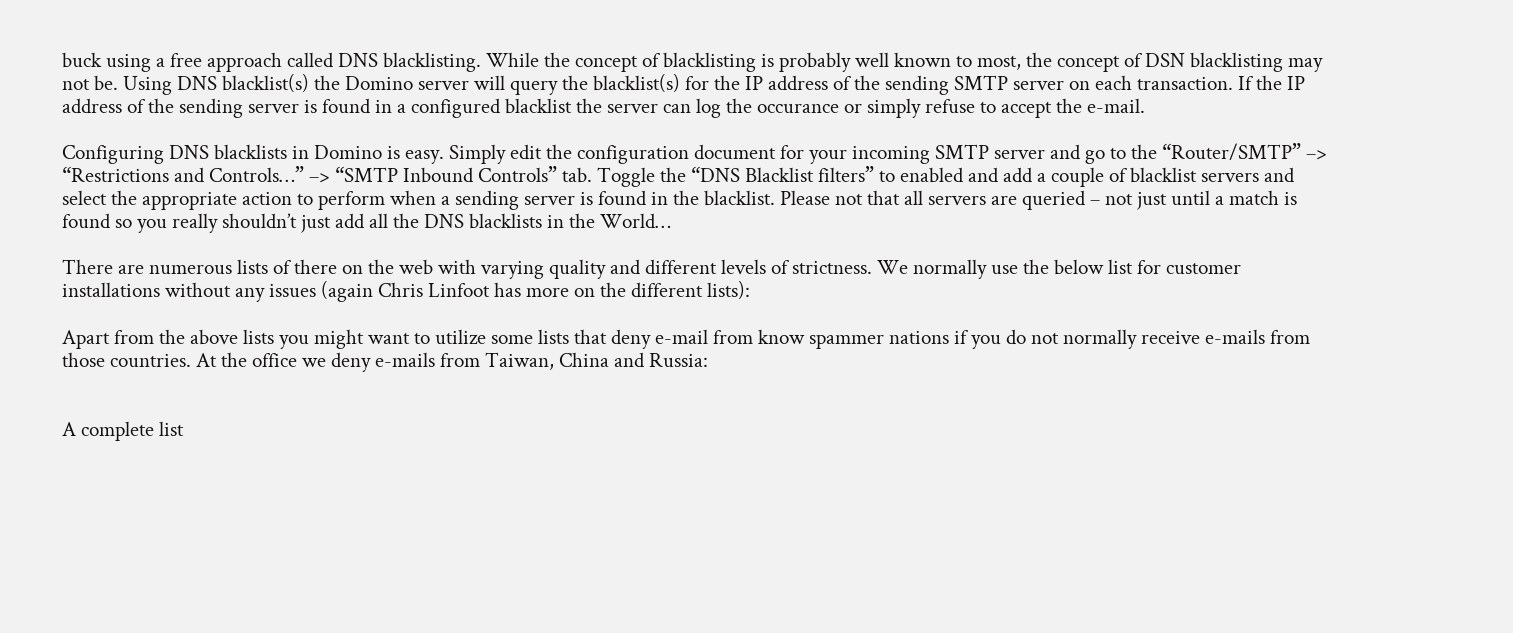buck using a free approach called DNS blacklisting. While the concept of blacklisting is probably well known to most, the concept of DSN blacklisting may not be. Using DNS blacklist(s) the Domino server will query the blacklist(s) for the IP address of the sending SMTP server on each transaction. If the IP address of the sending server is found in a configured blacklist the server can log the occurance or simply refuse to accept the e-mail.

Configuring DNS blacklists in Domino is easy. Simply edit the configuration document for your incoming SMTP server and go to the “Router/SMTP” –> “Restrictions and Controls…” –> “SMTP Inbound Controls” tab. Toggle the “DNS Blacklist filters” to enabled and add a couple of blacklist servers and select the appropriate action to perform when a sending server is found in the blacklist. Please not that all servers are queried – not just until a match is found so you really shouldn’t just add all the DNS blacklists in the World…

There are numerous lists of there on the web with varying quality and different levels of strictness. We normally use the below list for customer installations without any issues (again Chris Linfoot has more on the different lists):

Apart from the above lists you might want to utilize some lists that deny e-mail from know spammer nations if you do not normally receive e-mails from those countries. At the office we deny e-mails from Taiwan, China and Russia:


A complete list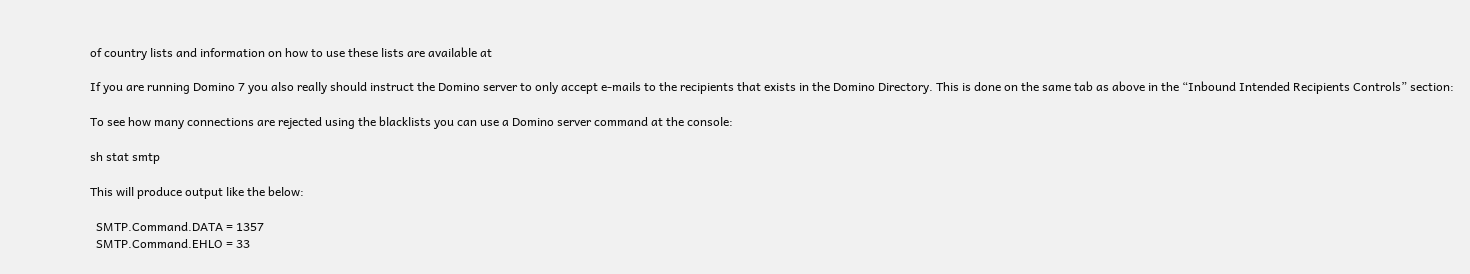of country lists and information on how to use these lists are available at

If you are running Domino 7 you also really should instruct the Domino server to only accept e-mails to the recipients that exists in the Domino Directory. This is done on the same tab as above in the “Inbound Intended Recipients Controls” section:

To see how many connections are rejected using the blacklists you can use a Domino server command at the console:

sh stat smtp

This will produce output like the below:

  SMTP.Command.DATA = 1357
  SMTP.Command.EHLO = 33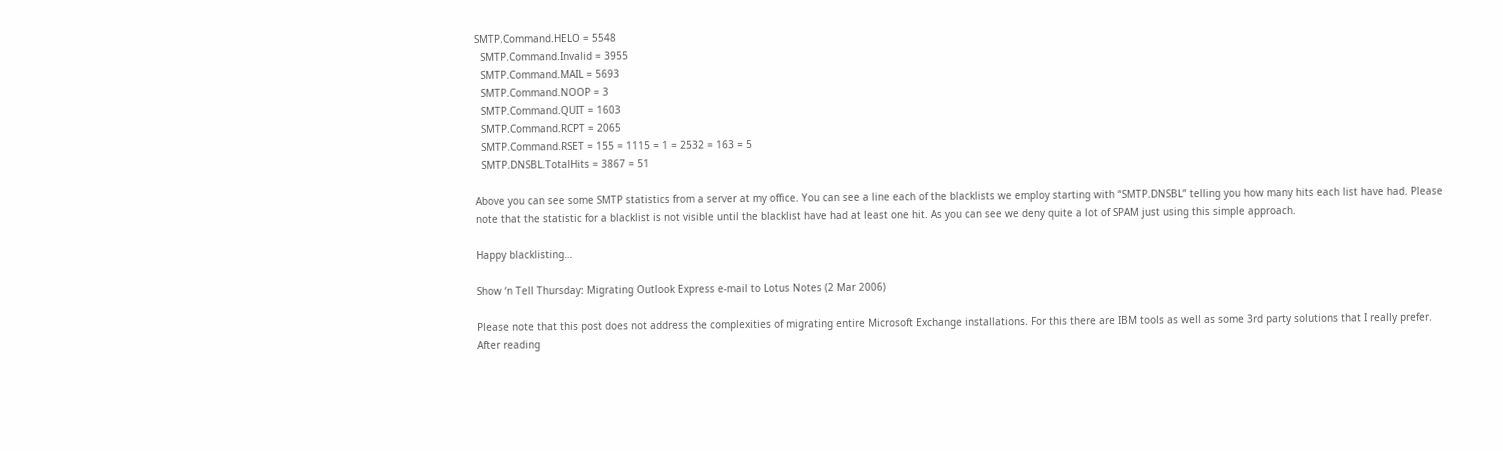SMTP.Command.HELO = 5548
  SMTP.Command.Invalid = 3955
  SMTP.Command.MAIL = 5693
  SMTP.Command.NOOP = 3
  SMTP.Command.QUIT = 1603
  SMTP.Command.RCPT = 2065
  SMTP.Command.RSET = 155 = 1115 = 1 = 2532 = 163 = 5
  SMTP.DNSBL.TotalHits = 3867 = 51

Above you can see some SMTP statistics from a server at my office. You can see a line each of the blacklists we employ starting with “SMTP.DNSBL” telling you how many hits each list have had. Please note that the statistic for a blacklist is not visible until the blacklist have had at least one hit. As you can see we deny quite a lot of SPAM just using this simple approach.

Happy blacklisting…

Show ‘n Tell Thursday: Migrating Outlook Express e-mail to Lotus Notes (2 Mar 2006)

Please note that this post does not address the complexities of migrating entire Microsoft Exchange installations. For this there are IBM tools as well as some 3rd party solutions that I really prefer. After reading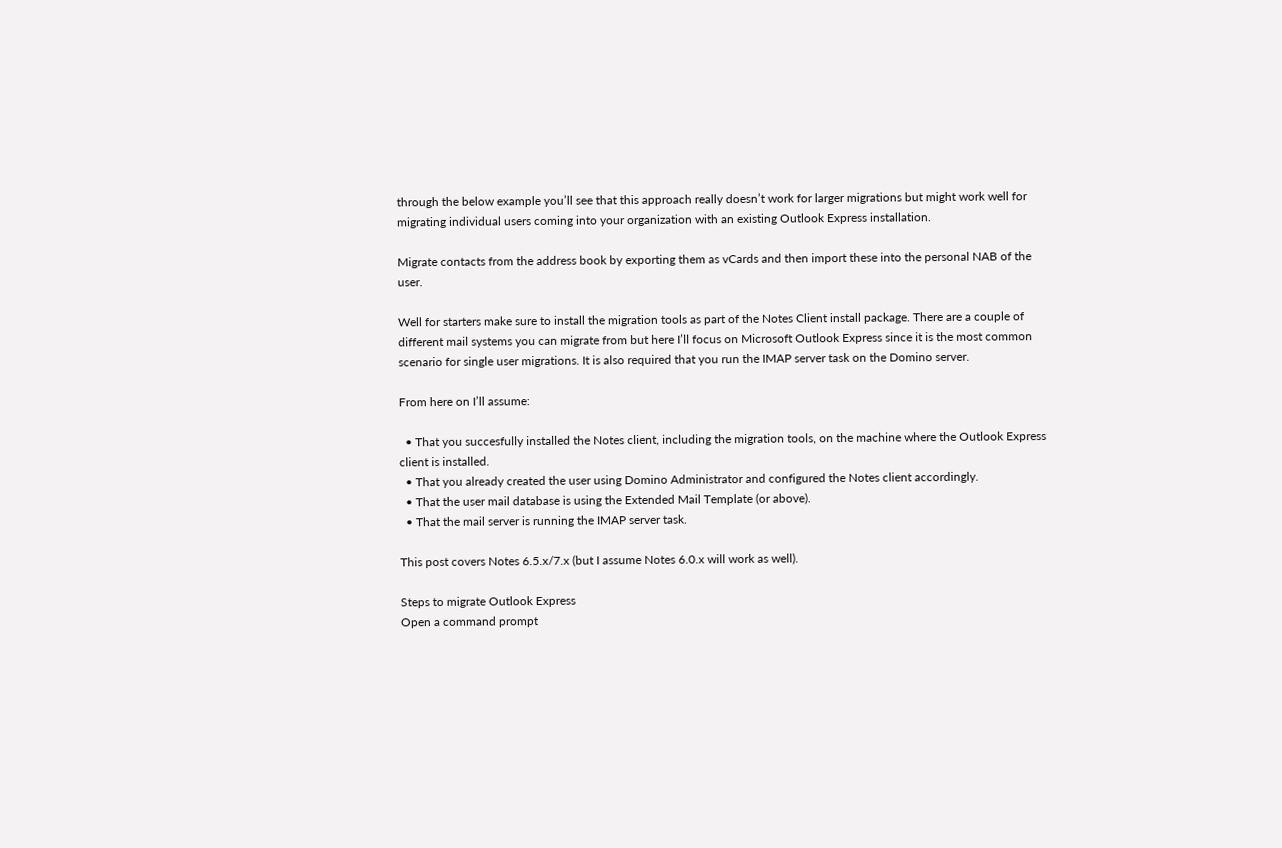through the below example you’ll see that this approach really doesn’t work for larger migrations but might work well for migrating individual users coming into your organization with an existing Outlook Express installation.

Migrate contacts from the address book by exporting them as vCards and then import these into the personal NAB of the user.

Well for starters make sure to install the migration tools as part of the Notes Client install package. There are a couple of different mail systems you can migrate from but here I’ll focus on Microsoft Outlook Express since it is the most common scenario for single user migrations. It is also required that you run the IMAP server task on the Domino server.

From here on I’ll assume:

  • That you succesfully installed the Notes client, including the migration tools, on the machine where the Outlook Express client is installed.
  • That you already created the user using Domino Administrator and configured the Notes client accordingly.
  • That the user mail database is using the Extended Mail Template (or above).
  • That the mail server is running the IMAP server task.

This post covers Notes 6.5.x/7.x (but I assume Notes 6.0.x will work as well).

Steps to migrate Outlook Express
Open a command prompt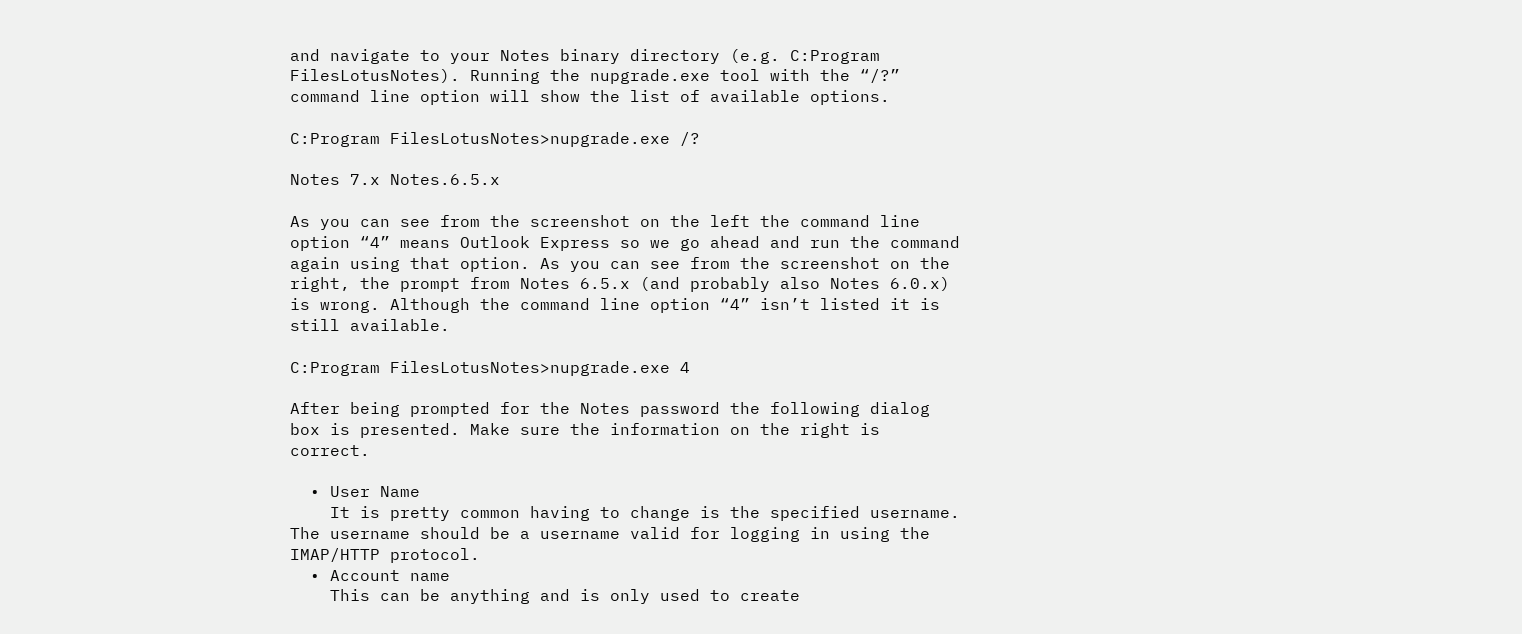and navigate to your Notes binary directory (e.g. C:Program FilesLotusNotes). Running the nupgrade.exe tool with the “/?” command line option will show the list of available options.

C:Program FilesLotusNotes>nupgrade.exe /?

Notes 7.x Notes.6.5.x

As you can see from the screenshot on the left the command line option “4” means Outlook Express so we go ahead and run the command again using that option. As you can see from the screenshot on the right, the prompt from Notes 6.5.x (and probably also Notes 6.0.x) is wrong. Although the command line option “4” isn’t listed it is still available.

C:Program FilesLotusNotes>nupgrade.exe 4

After being prompted for the Notes password the following dialog box is presented. Make sure the information on the right is correct.

  • User Name
    It is pretty common having to change is the specified username. The username should be a username valid for logging in using the IMAP/HTTP protocol.
  • Account name
    This can be anything and is only used to create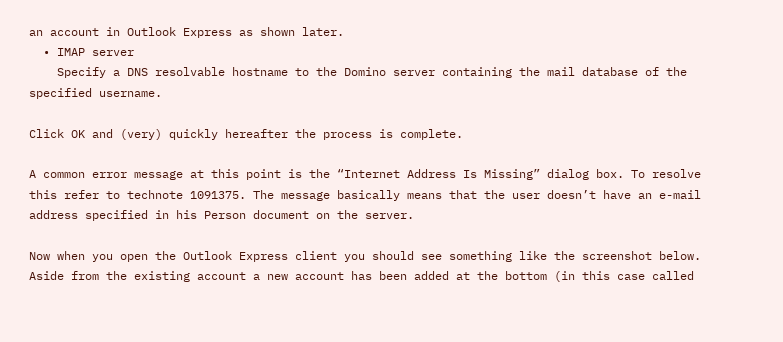an account in Outlook Express as shown later.
  • IMAP server
    Specify a DNS resolvable hostname to the Domino server containing the mail database of the specified username.

Click OK and (very) quickly hereafter the process is complete.

A common error message at this point is the “Internet Address Is Missing” dialog box. To resolve this refer to technote 1091375. The message basically means that the user doesn’t have an e-mail address specified in his Person document on the server.

Now when you open the Outlook Express client you should see something like the screenshot below. Aside from the existing account a new account has been added at the bottom (in this case called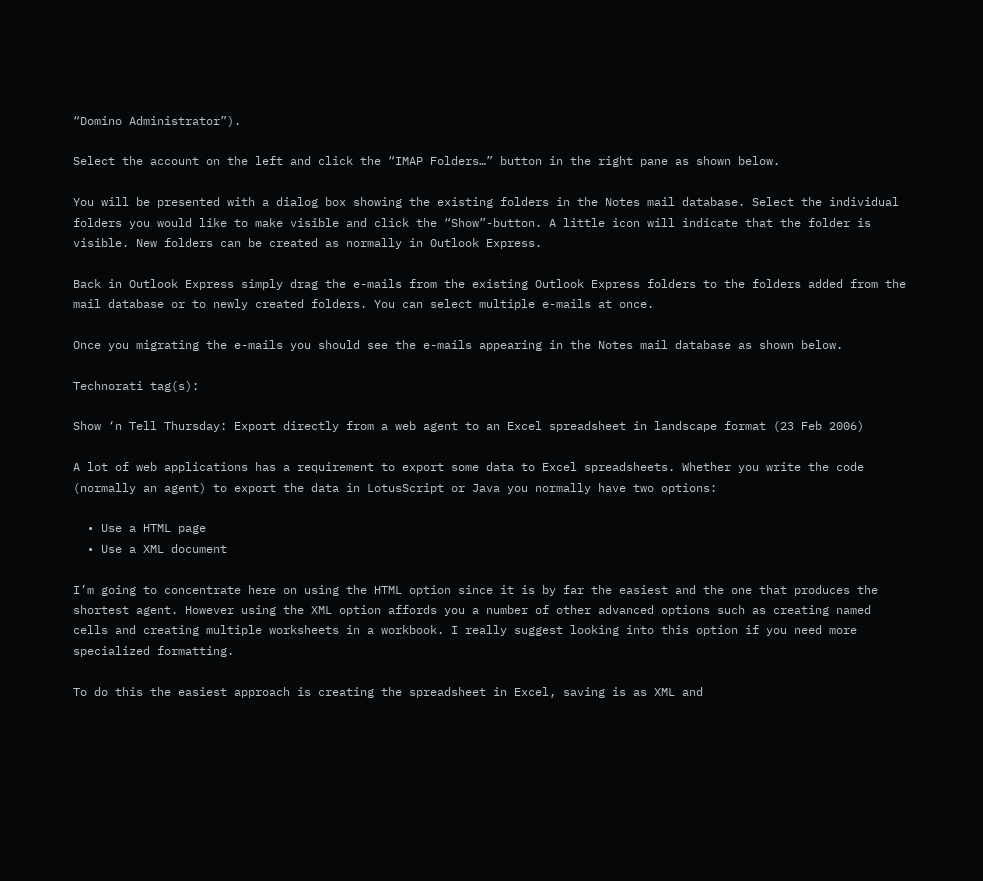“Domino Administrator”).

Select the account on the left and click the “IMAP Folders…” button in the right pane as shown below.

You will be presented with a dialog box showing the existing folders in the Notes mail database. Select the individual folders you would like to make visible and click the “Show”-button. A little icon will indicate that the folder is visible. New folders can be created as normally in Outlook Express.

Back in Outlook Express simply drag the e-mails from the existing Outlook Express folders to the folders added from the mail database or to newly created folders. You can select multiple e-mails at once.

Once you migrating the e-mails you should see the e-mails appearing in the Notes mail database as shown below.

Technorati tag(s):

Show ‘n Tell Thursday: Export directly from a web agent to an Excel spreadsheet in landscape format (23 Feb 2006)

A lot of web applications has a requirement to export some data to Excel spreadsheets. Whether you write the code (normally an agent) to export the data in LotusScript or Java you normally have two options:

  • Use a HTML page
  • Use a XML document

I’m going to concentrate here on using the HTML option since it is by far the easiest and the one that produces the shortest agent. However using the XML option affords you a number of other advanced options such as creating named cells and creating multiple worksheets in a workbook. I really suggest looking into this option if you need more specialized formatting.

To do this the easiest approach is creating the spreadsheet in Excel, saving is as XML and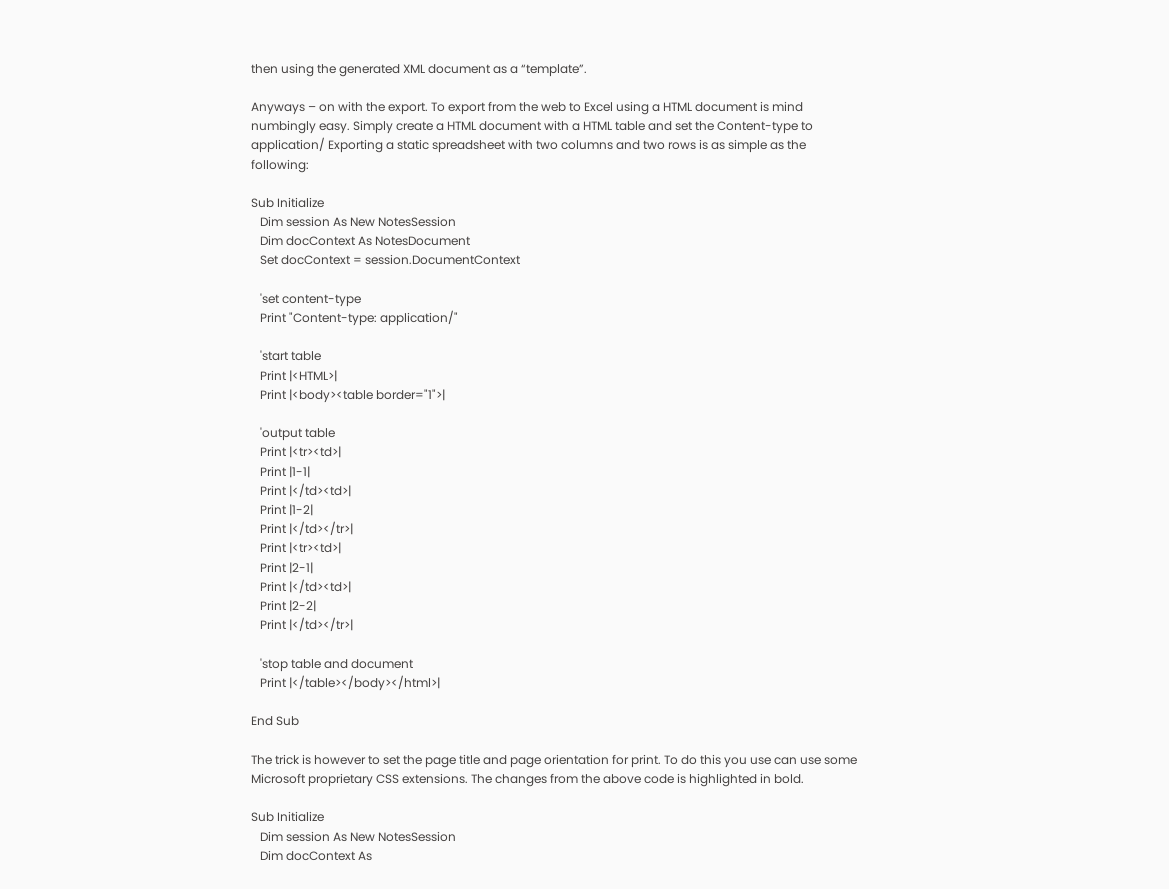then using the generated XML document as a “template”.

Anyways – on with the export. To export from the web to Excel using a HTML document is mind numbingly easy. Simply create a HTML document with a HTML table and set the Content-type to application/ Exporting a static spreadsheet with two columns and two rows is as simple as the following:

Sub Initialize
   Dim session As New NotesSession
   Dim docContext As NotesDocument
   Set docContext = session.DocumentContext

   'set content-type
   Print "Content-type: application/"

   'start table
   Print |<HTML>|
   Print |<body><table border="1">|

   'output table
   Print |<tr><td>|
   Print |1-1|
   Print |</td><td>|
   Print |1-2|
   Print |</td></tr>|
   Print |<tr><td>|
   Print |2-1|
   Print |</td><td>|
   Print |2-2|
   Print |</td></tr>|

   'stop table and document
   Print |</table></body></html>|

End Sub

The trick is however to set the page title and page orientation for print. To do this you use can use some Microsoft proprietary CSS extensions. The changes from the above code is highlighted in bold.

Sub Initialize
   Dim session As New NotesSession
   Dim docContext As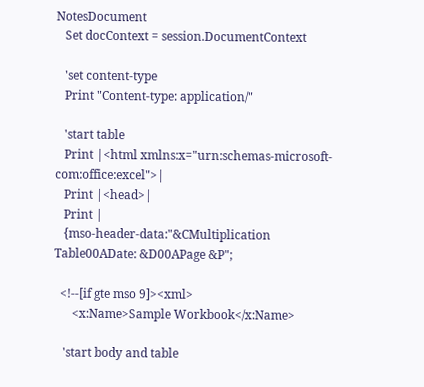NotesDocument
   Set docContext = session.DocumentContext

   'set content-type
   Print "Content-type: application/"

   'start table
   Print |<html xmlns:x="urn:schemas-microsoft-com:office:excel">|
   Print |<head>|
   Print |
   {mso-header-data:"&CMultiplication Table00ADate: &D00APage &P";

  <!--[if gte mso 9]><xml>
      <x:Name>Sample Workbook</x:Name>

   'start body and table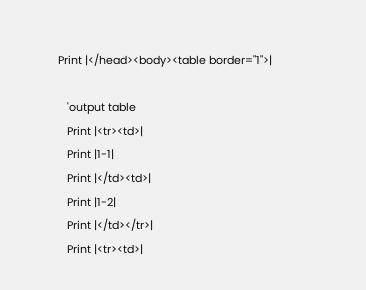Print |</head><body><table border="1">|

   'output table
   Print |<tr><td>|
   Print |1-1|
   Print |</td><td>|
   Print |1-2|
   Print |</td></tr>|
   Print |<tr><td>|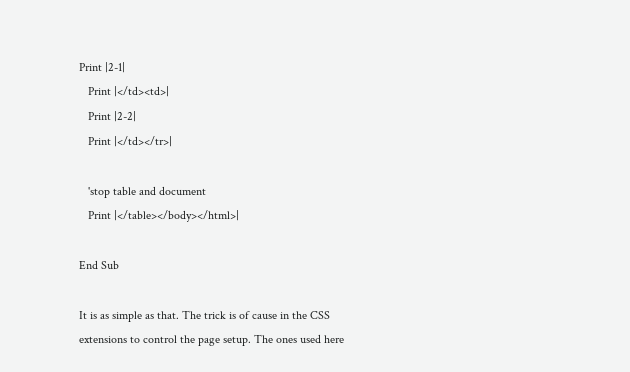Print |2-1|
   Print |</td><td>|
   Print |2-2|
   Print |</td></tr>|

   'stop table and document
   Print |</table></body></html>|

End Sub

It is as simple as that. The trick is of cause in the CSS extensions to control the page setup. The ones used here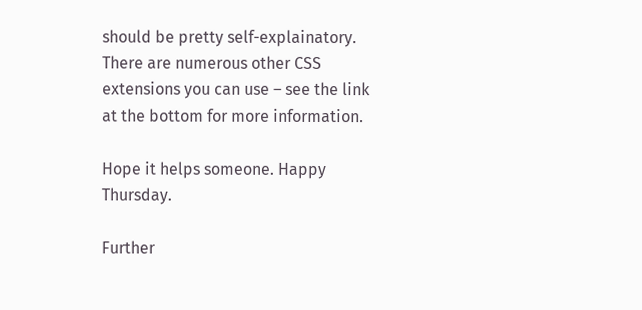should be pretty self-explainatory. There are numerous other CSS extensions you can use – see the link at the bottom for more information.

Hope it helps someone. Happy Thursday.

Further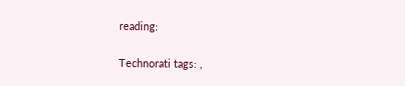reading:

Technorati tags: ,